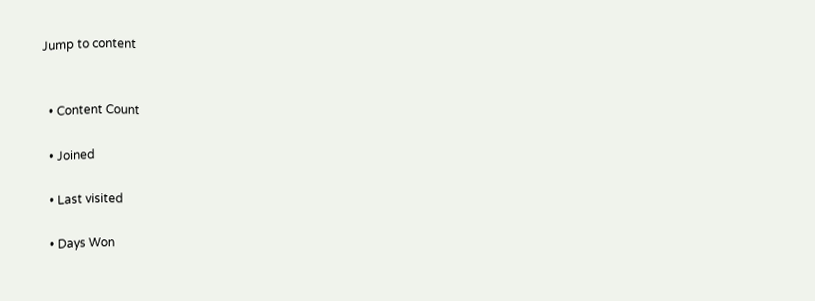Jump to content


  • Content Count

  • Joined

  • Last visited

  • Days Won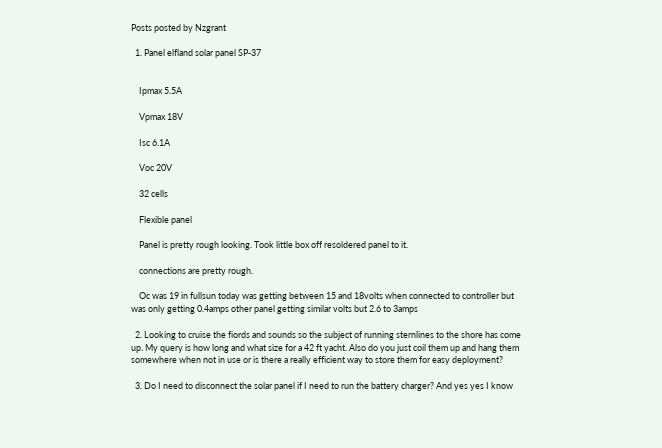Posts posted by Nzgrant

  1. Panel elfland solar panel SP-37


    Ipmax 5.5A

    Vpmax 18V

    Isc 6.1A

    Voc 20V

    32 cells

    Flexible panel

    Panel is pretty rough looking. Took little box off resoldered panel to it.

    connections are pretty rough.

    Oc was 19 in fullsun today was getting between 15 and 18volts when connected to controller but was only getting 0.4amps other panel getting similar volts but 2.6 to 3amps

  2. Looking to cruise the fiords and sounds so the subject of running sternlines to the shore has come up. My query is how long and what size for a 42 ft yacht. Also do you just coil them up and hang them somewhere when not in use or is there a really efficient way to store them for easy deployment?

  3. Do I need to disconnect the solar panel if I need to run the battery charger? And yes yes I know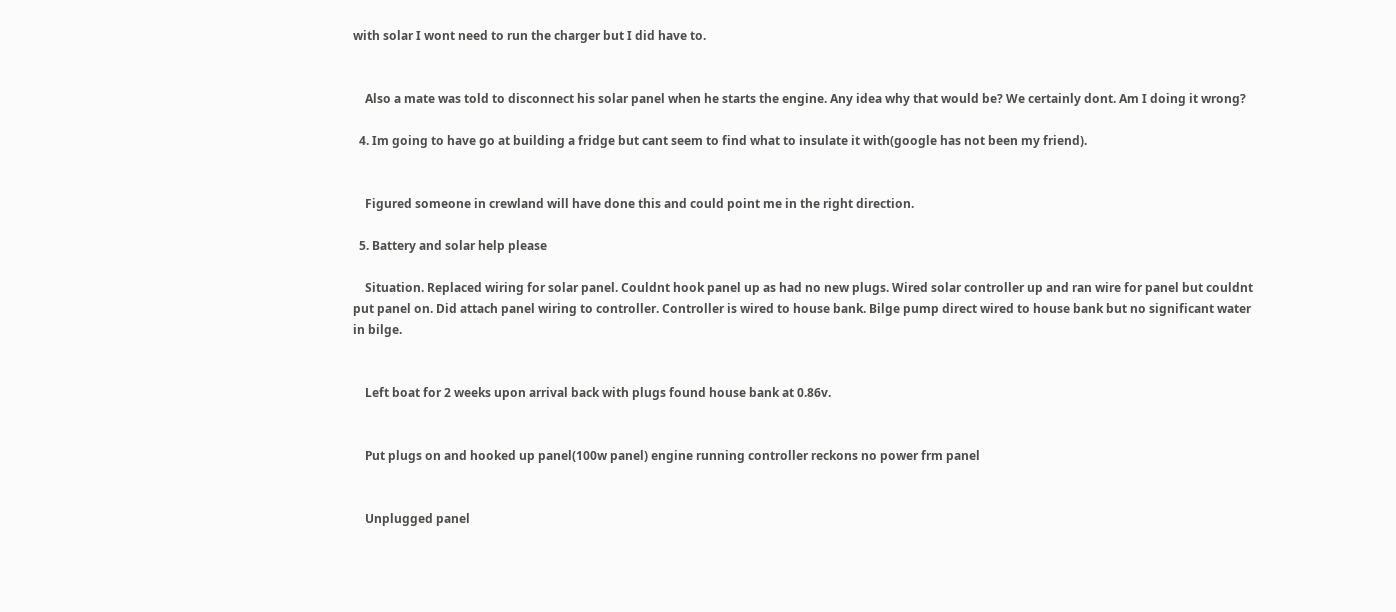with solar I wont need to run the charger but I did have to.


    Also a mate was told to disconnect his solar panel when he starts the engine. Any idea why that would be? We certainly dont. Am I doing it wrong?

  4. Im going to have go at building a fridge but cant seem to find what to insulate it with(google has not been my friend).


    Figured someone in crewland will have done this and could point me in the right direction.

  5. Battery and solar help please

    Situation. Replaced wiring for solar panel. Couldnt hook panel up as had no new plugs. Wired solar controller up and ran wire for panel but couldnt put panel on. Did attach panel wiring to controller. Controller is wired to house bank. Bilge pump direct wired to house bank but no significant water in bilge.


    Left boat for 2 weeks upon arrival back with plugs found house bank at 0.86v.


    Put plugs on and hooked up panel(100w panel) engine running controller reckons no power frm panel


    Unplugged panel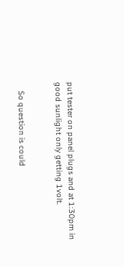put tester on panel plugs and at 1:30pm in good sunlight only getting 1volt.


    So question is could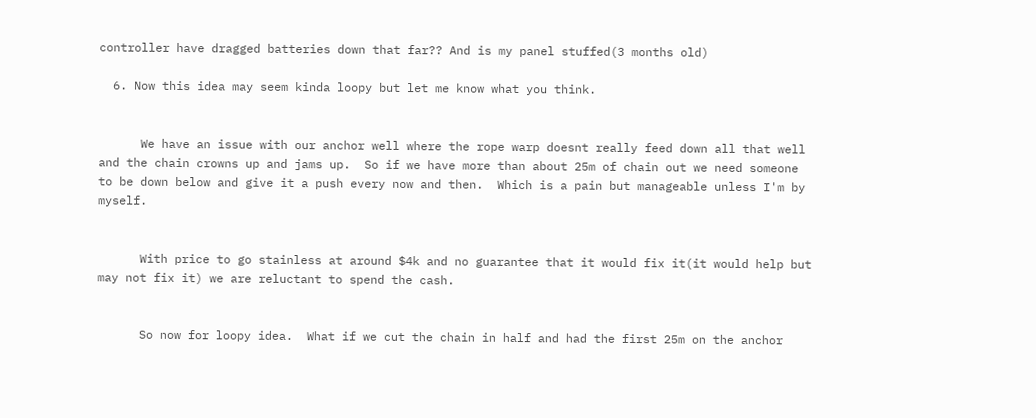controller have dragged batteries down that far?? And is my panel stuffed(3 months old)

  6. Now this idea may seem kinda loopy but let me know what you think.


      We have an issue with our anchor well where the rope warp doesnt really feed down all that well and the chain crowns up and jams up.  So if we have more than about 25m of chain out we need someone to be down below and give it a push every now and then.  Which is a pain but manageable unless I'm by myself.


      With price to go stainless at around $4k and no guarantee that it would fix it(it would help but may not fix it) we are reluctant to spend the cash.


      So now for loopy idea.  What if we cut the chain in half and had the first 25m on the anchor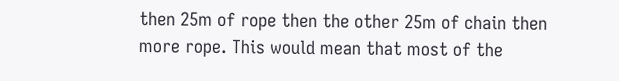then 25m of rope then the other 25m of chain then more rope. This would mean that most of the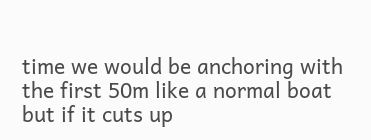time we would be anchoring with the first 50m like a normal boat but if it cuts up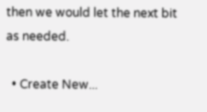then we would let the next bit as needed.

  • Create New...